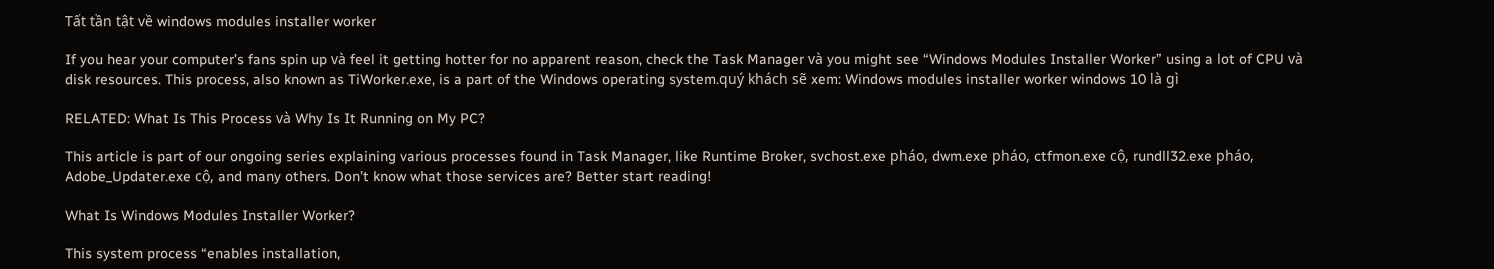Tất tần tật về windows modules installer worker

If you hear your computer’s fans spin up và feel it getting hotter for no apparent reason, check the Task Manager và you might see “Windows Modules Installer Worker” using a lot of CPU và disk resources. This process, also known as TiWorker.exe, is a part of the Windows operating system.quý khách sẽ xem: Windows modules installer worker windows 10 là gì

RELATED: What Is This Process và Why Is It Running on My PC?

This article is part of our ongoing series explaining various processes found in Task Manager, like Runtime Broker, svchost.exe pháo, dwm.exe pháo, ctfmon.exe cộ, rundll32.exe pháo, Adobe_Updater.exe cộ, and many others. Don’t know what those services are? Better start reading!

What Is Windows Modules Installer Worker?

This system process “enables installation,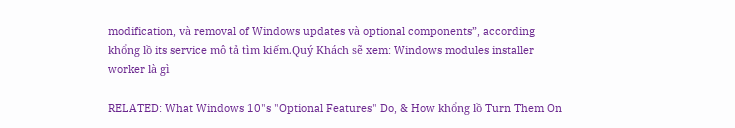modification, và removal of Windows updates và optional components”, according khổng lồ its service mô tả tìm kiếm.Quý Khách sẽ xem: Windows modules installer worker là gì

RELATED: What Windows 10"s "Optional Features" Do, & How khổng lồ Turn Them On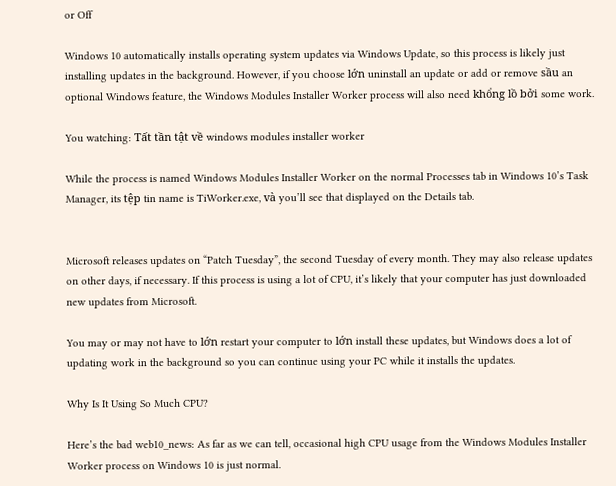or Off

Windows 10 automatically installs operating system updates via Windows Update, so this process is likely just installing updates in the background. However, if you choose lớn uninstall an update or add or remove sầu an optional Windows feature, the Windows Modules Installer Worker process will also need khổng lồ bởi some work.

You watching: Tất tần tật về windows modules installer worker

While the process is named Windows Modules Installer Worker on the normal Processes tab in Windows 10’s Task Manager, its tệp tin name is TiWorker.exe, và you’ll see that displayed on the Details tab.


Microsoft releases updates on “Patch Tuesday”, the second Tuesday of every month. They may also release updates on other days, if necessary. If this process is using a lot of CPU, it’s likely that your computer has just downloaded new updates from Microsoft.

You may or may not have to lớn restart your computer to lớn install these updates, but Windows does a lot of updating work in the background so you can continue using your PC while it installs the updates.

Why Is It Using So Much CPU?

Here’s the bad web10_news: As far as we can tell, occasional high CPU usage from the Windows Modules Installer Worker process on Windows 10 is just normal.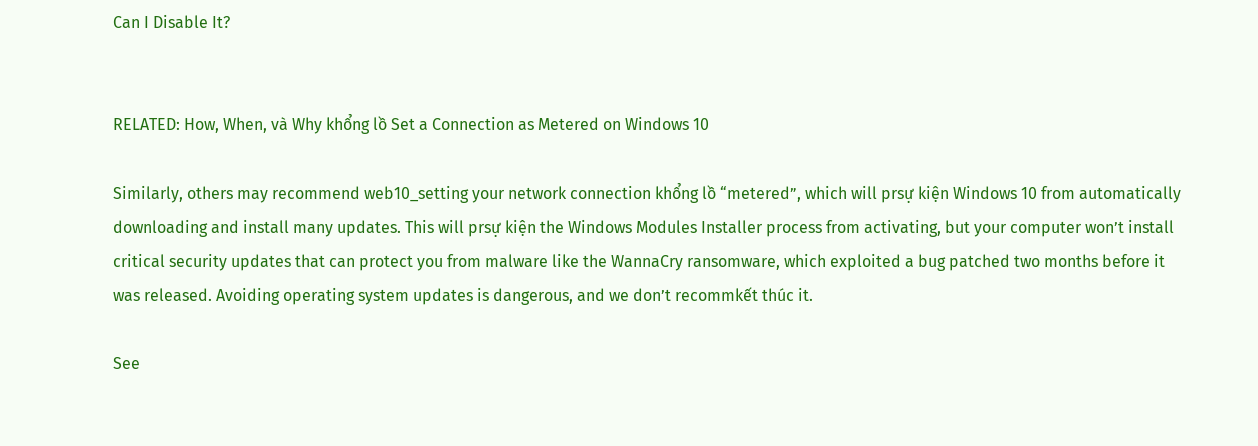Can I Disable It?


RELATED: How, When, và Why khổng lồ Set a Connection as Metered on Windows 10

Similarly, others may recommend web10_setting your network connection khổng lồ “metered”, which will prsự kiện Windows 10 from automatically downloading and install many updates. This will prsự kiện the Windows Modules Installer process from activating, but your computer won’t install critical security updates that can protect you from malware like the WannaCry ransomware, which exploited a bug patched two months before it was released. Avoiding operating system updates is dangerous, and we don’t recommkết thúc it.

See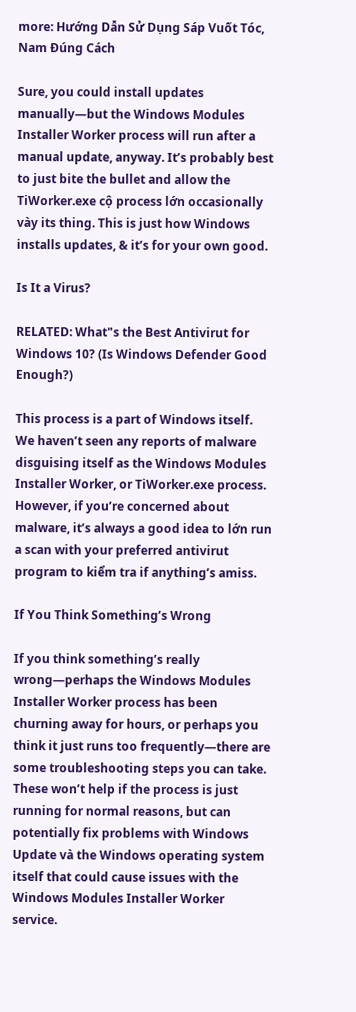more: Hướng Dẫn Sử Dụng Sáp Vuốt Tóc, Nam Đúng Cách

Sure, you could install updates manually—but the Windows Modules Installer Worker process will run after a manual update, anyway. It’s probably best to just bite the bullet and allow the TiWorker.exe cộ process lớn occasionally vày its thing. This is just how Windows installs updates, & it’s for your own good.

Is It a Virus?

RELATED: What"s the Best Antivirut for Windows 10? (Is Windows Defender Good Enough?)

This process is a part of Windows itself. We haven’t seen any reports of malware disguising itself as the Windows Modules Installer Worker, or TiWorker.exe process. However, if you’re concerned about malware, it’s always a good idea to lớn run a scan with your preferred antivirut program to kiểm tra if anything’s amiss.

If You Think Something’s Wrong

If you think something’s really wrong—perhaps the Windows Modules Installer Worker process has been churning away for hours, or perhaps you think it just runs too frequently—there are some troubleshooting steps you can take. These won’t help if the process is just running for normal reasons, but can potentially fix problems with Windows Update và the Windows operating system itself that could cause issues with the Windows Modules Installer Worker service.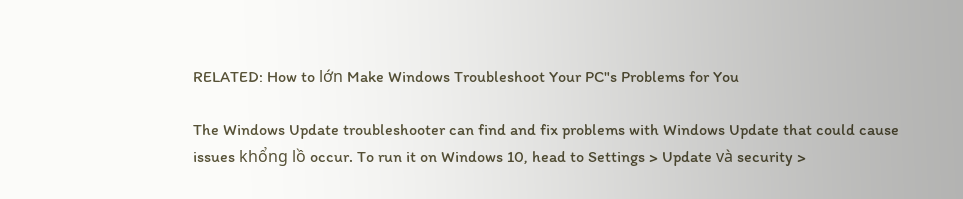RELATED: How to lớn Make Windows Troubleshoot Your PC"s Problems for You

The Windows Update troubleshooter can find and fix problems with Windows Update that could cause issues khổng lồ occur. To run it on Windows 10, head to Settings > Update và security >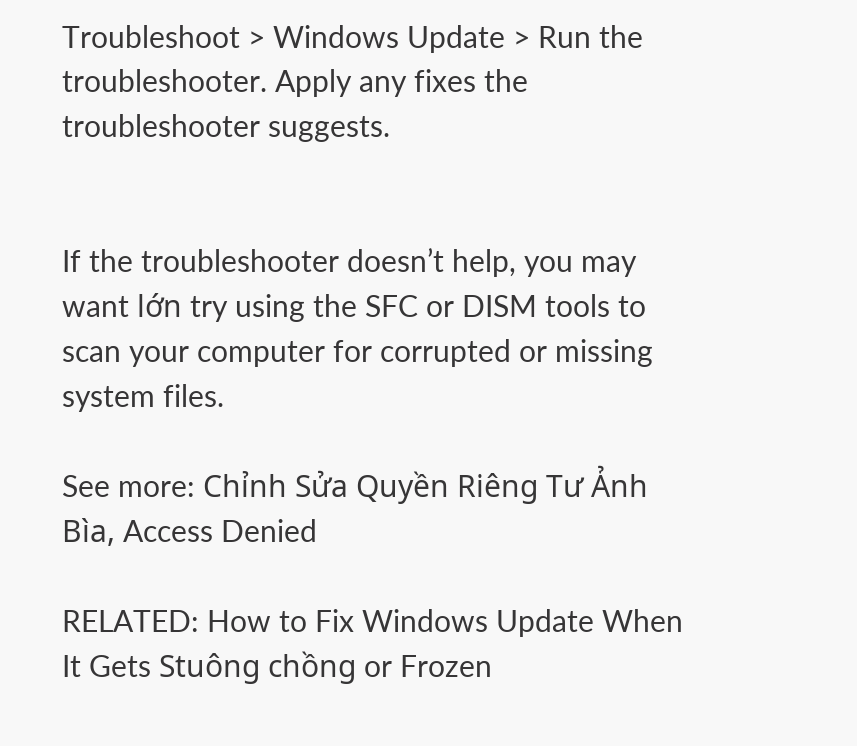Troubleshoot > Windows Update > Run the troubleshooter. Apply any fixes the troubleshooter suggests.


If the troubleshooter doesn’t help, you may want lớn try using the SFC or DISM tools to scan your computer for corrupted or missing system files.

See more: Chỉnh Sửa Quyền Riêng Tư Ảnh Bìa, Access Denied

RELATED: How to Fix Windows Update When It Gets Stuông chồng or Frozen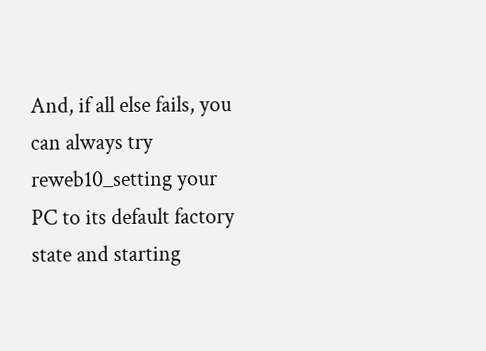And, if all else fails, you can always try reweb10_setting your PC to its default factory state and starting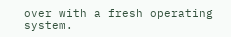over with a fresh operating system.